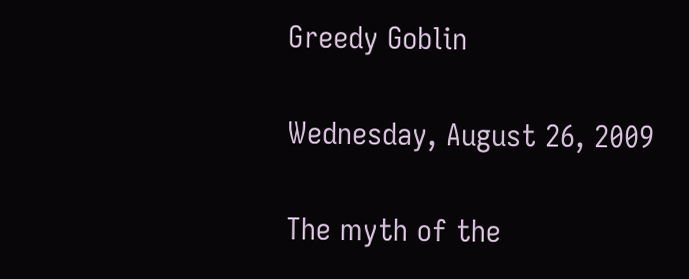Greedy Goblin

Wednesday, August 26, 2009

The myth of the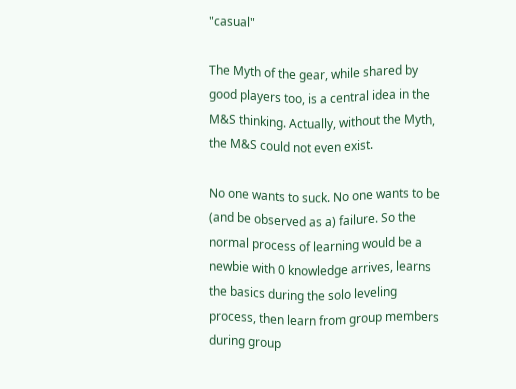"casual"

The Myth of the gear, while shared by good players too, is a central idea in the M&S thinking. Actually, without the Myth, the M&S could not even exist.

No one wants to suck. No one wants to be (and be observed as a) failure. So the normal process of learning would be a newbie with 0 knowledge arrives, learns the basics during the solo leveling process, then learn from group members during group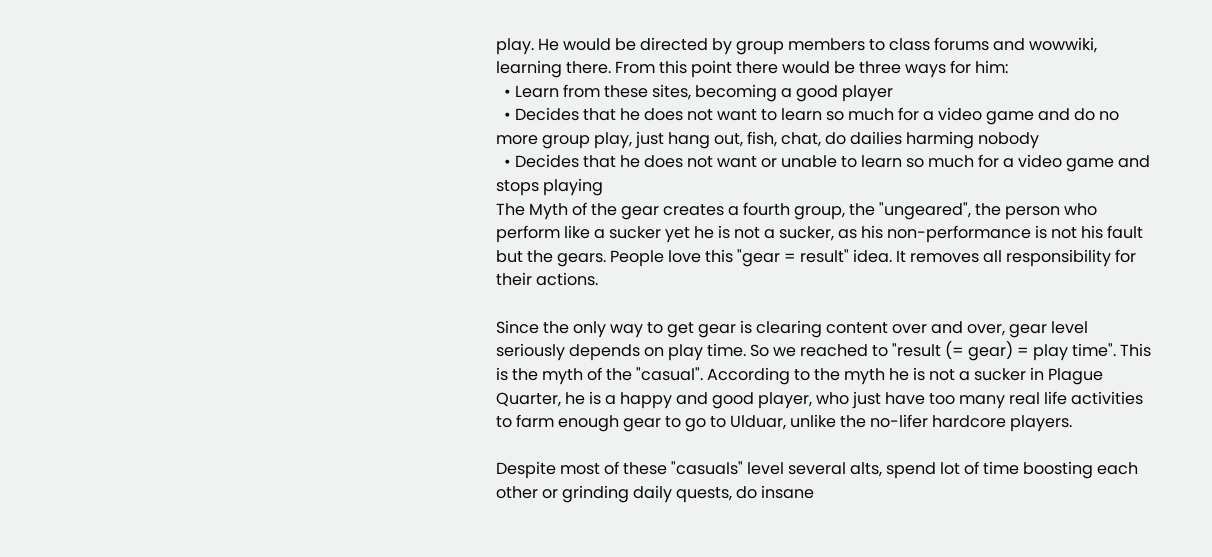play. He would be directed by group members to class forums and wowwiki, learning there. From this point there would be three ways for him:
  • Learn from these sites, becoming a good player
  • Decides that he does not want to learn so much for a video game and do no more group play, just hang out, fish, chat, do dailies harming nobody
  • Decides that he does not want or unable to learn so much for a video game and stops playing
The Myth of the gear creates a fourth group, the "ungeared", the person who perform like a sucker yet he is not a sucker, as his non-performance is not his fault but the gears. People love this "gear = result" idea. It removes all responsibility for their actions.

Since the only way to get gear is clearing content over and over, gear level seriously depends on play time. So we reached to "result (= gear) = play time". This is the myth of the "casual". According to the myth he is not a sucker in Plague Quarter, he is a happy and good player, who just have too many real life activities to farm enough gear to go to Ulduar, unlike the no-lifer hardcore players.

Despite most of these "casuals" level several alts, spend lot of time boosting each other or grinding daily quests, do insane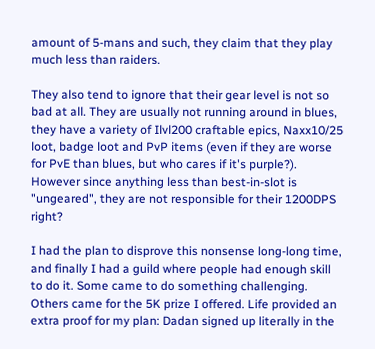amount of 5-mans and such, they claim that they play much less than raiders.

They also tend to ignore that their gear level is not so bad at all. They are usually not running around in blues, they have a variety of Ilvl200 craftable epics, Naxx10/25 loot, badge loot and PvP items (even if they are worse for PvE than blues, but who cares if it's purple?). However since anything less than best-in-slot is "ungeared", they are not responsible for their 1200DPS right?

I had the plan to disprove this nonsense long-long time, and finally I had a guild where people had enough skill to do it. Some came to do something challenging. Others came for the 5K prize I offered. Life provided an extra proof for my plan: Dadan signed up literally in the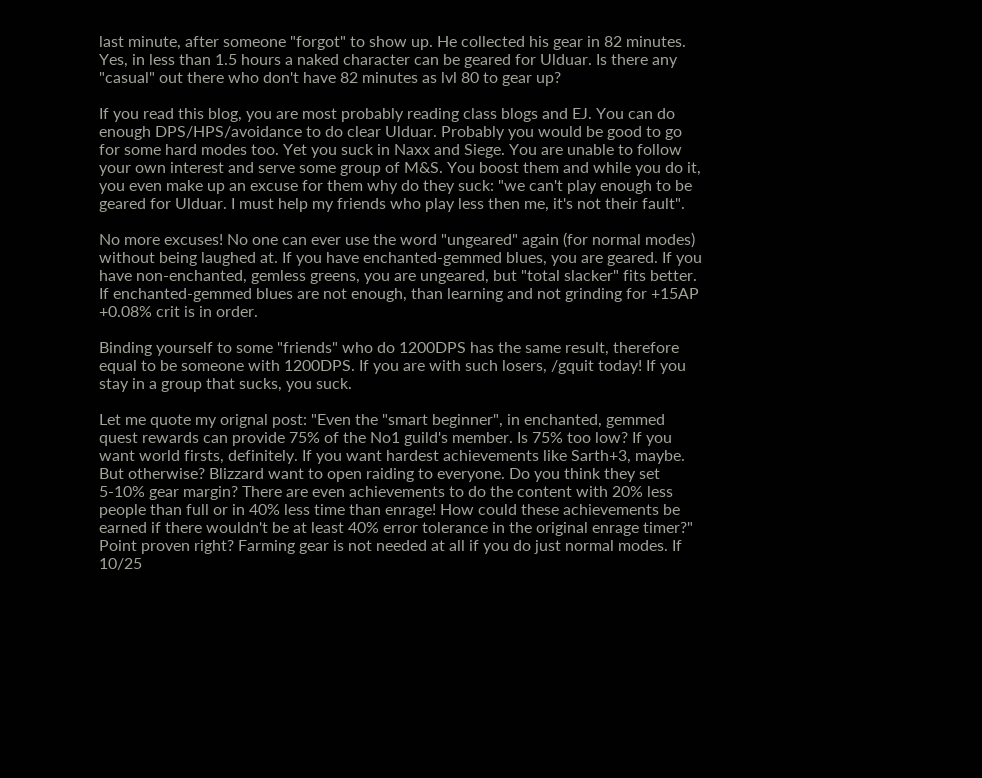last minute, after someone "forgot" to show up. He collected his gear in 82 minutes. Yes, in less than 1.5 hours a naked character can be geared for Ulduar. Is there any "casual" out there who don't have 82 minutes as lvl 80 to gear up?

If you read this blog, you are most probably reading class blogs and EJ. You can do enough DPS/HPS/avoidance to do clear Ulduar. Probably you would be good to go for some hard modes too. Yet you suck in Naxx and Siege. You are unable to follow your own interest and serve some group of M&S. You boost them and while you do it, you even make up an excuse for them why do they suck: "we can't play enough to be geared for Ulduar. I must help my friends who play less then me, it's not their fault".

No more excuses! No one can ever use the word "ungeared" again (for normal modes) without being laughed at. If you have enchanted-gemmed blues, you are geared. If you have non-enchanted, gemless greens, you are ungeared, but "total slacker" fits better. If enchanted-gemmed blues are not enough, than learning and not grinding for +15AP +0.08% crit is in order.

Binding yourself to some "friends" who do 1200DPS has the same result, therefore equal to be someone with 1200DPS. If you are with such losers, /gquit today! If you stay in a group that sucks, you suck.

Let me quote my orignal post: "Even the "smart beginner", in enchanted, gemmed quest rewards can provide 75% of the No1 guild's member. Is 75% too low? If you want world firsts, definitely. If you want hardest achievements like Sarth+3, maybe. But otherwise? Blizzard want to open raiding to everyone. Do you think they set 5-10% gear margin? There are even achievements to do the content with 20% less people than full or in 40% less time than enrage! How could these achievements be earned if there wouldn't be at least 40% error tolerance in the original enrage timer?" Point proven right? Farming gear is not needed at all if you do just normal modes. If 10/25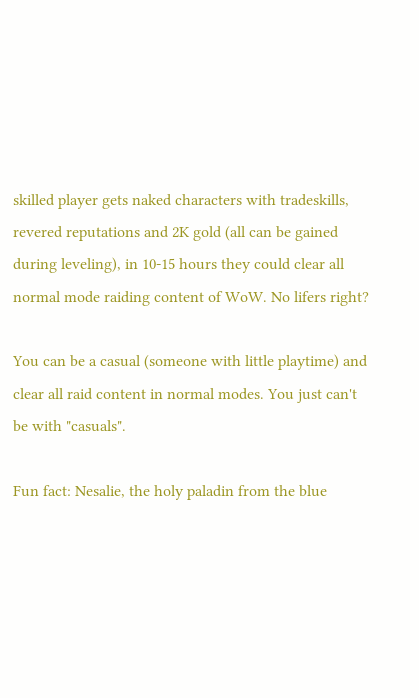skilled player gets naked characters with tradeskills, revered reputations and 2K gold (all can be gained during leveling), in 10-15 hours they could clear all normal mode raiding content of WoW. No lifers right?

You can be a casual (someone with little playtime) and clear all raid content in normal modes. You just can't be with "casuals".

Fun fact: Nesalie, the holy paladin from the blue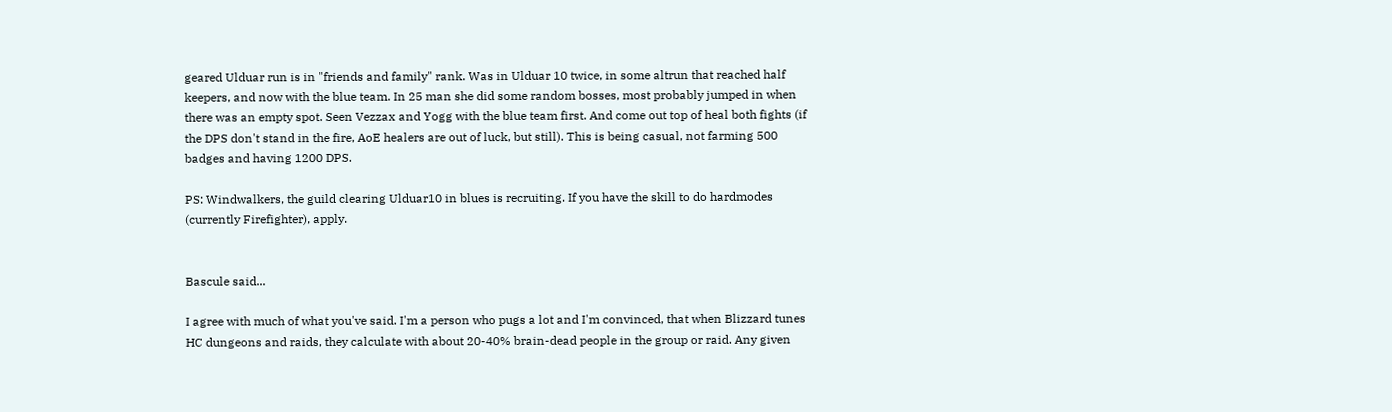geared Ulduar run is in "friends and family" rank. Was in Ulduar 10 twice, in some altrun that reached half keepers, and now with the blue team. In 25 man she did some random bosses, most probably jumped in when there was an empty spot. Seen Vezzax and Yogg with the blue team first. And come out top of heal both fights (if the DPS don't stand in the fire, AoE healers are out of luck, but still). This is being casual, not farming 500 badges and having 1200 DPS.

PS: Windwalkers, the guild clearing Ulduar10 in blues is recruiting. If you have the skill to do hardmodes (currently Firefighter), apply.


Bascule said...

I agree with much of what you've said. I'm a person who pugs a lot and I'm convinced, that when Blizzard tunes HC dungeons and raids, they calculate with about 20-40% brain-dead people in the group or raid. Any given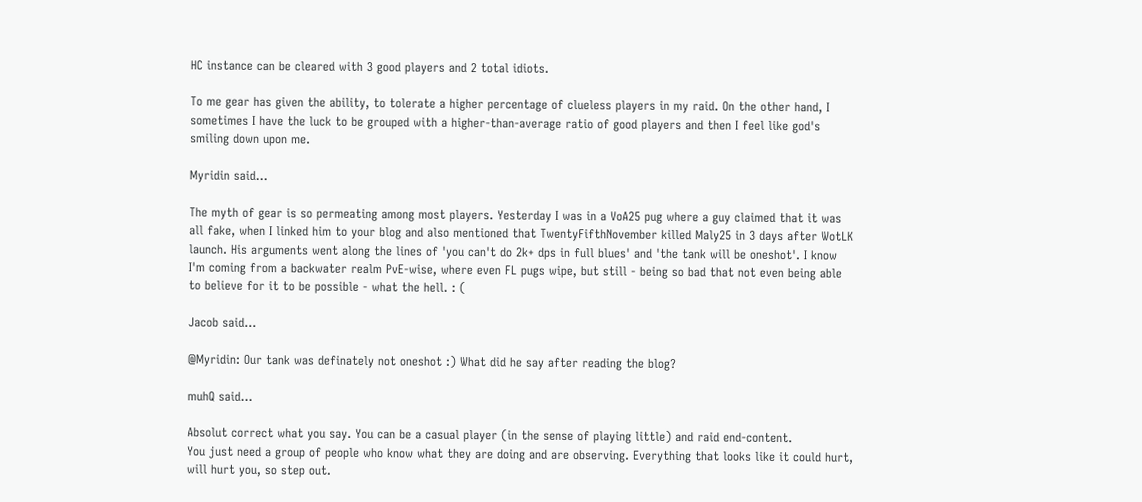HC instance can be cleared with 3 good players and 2 total idiots.

To me gear has given the ability, to tolerate a higher percentage of clueless players in my raid. On the other hand, I sometimes I have the luck to be grouped with a higher-than-average ratio of good players and then I feel like god's smiling down upon me.

Myridin said...

The myth of gear is so permeating among most players. Yesterday I was in a VoA25 pug where a guy claimed that it was all fake, when I linked him to your blog and also mentioned that TwentyFifthNovember killed Maly25 in 3 days after WotLK launch. His arguments went along the lines of 'you can't do 2k+ dps in full blues' and 'the tank will be oneshot'. I know I'm coming from a backwater realm PvE-wise, where even FL pugs wipe, but still - being so bad that not even being able to believe for it to be possible - what the hell. : (

Jacob said...

@Myridin: Our tank was definately not oneshot :) What did he say after reading the blog?

muhQ said...

Absolut correct what you say. You can be a casual player (in the sense of playing little) and raid end-content.
You just need a group of people who know what they are doing and are observing. Everything that looks like it could hurt, will hurt you, so step out.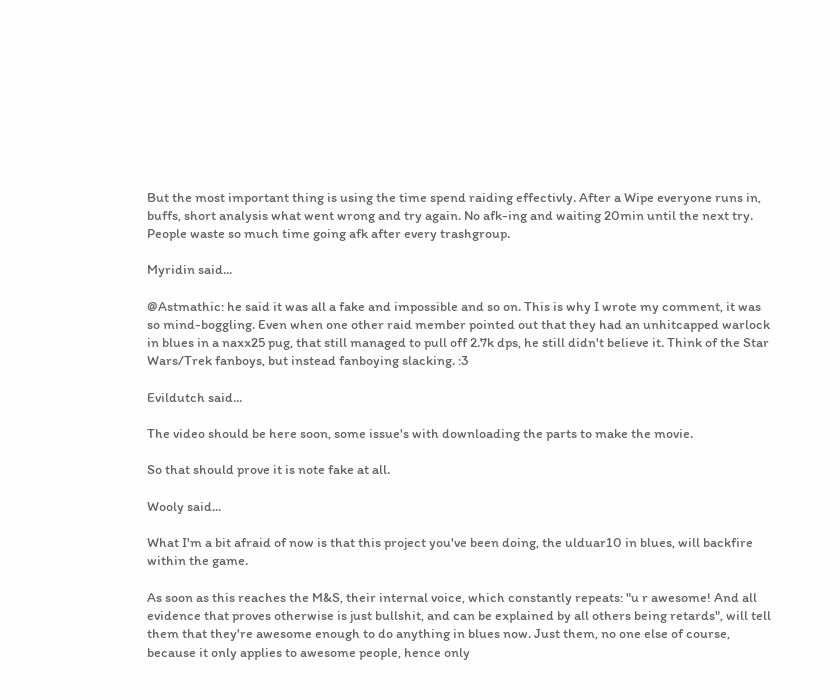But the most important thing is using the time spend raiding effectivly. After a Wipe everyone runs in, buffs, short analysis what went wrong and try again. No afk-ing and waiting 20min until the next try.
People waste so much time going afk after every trashgroup.

Myridin said...

@Astmathic: he said it was all a fake and impossible and so on. This is why I wrote my comment, it was so mind-boggling. Even when one other raid member pointed out that they had an unhitcapped warlock in blues in a naxx25 pug, that still managed to pull off 2.7k dps, he still didn't believe it. Think of the Star Wars/Trek fanboys, but instead fanboying slacking. :3

Evildutch said...

The video should be here soon, some issue's with downloading the parts to make the movie.

So that should prove it is note fake at all.

Wooly said...

What I'm a bit afraid of now is that this project you've been doing, the ulduar10 in blues, will backfire within the game.

As soon as this reaches the M&S, their internal voice, which constantly repeats: "u r awesome! And all evidence that proves otherwise is just bullshit, and can be explained by all others being retards", will tell them that they're awesome enough to do anything in blues now. Just them, no one else of course, because it only applies to awesome people, hence only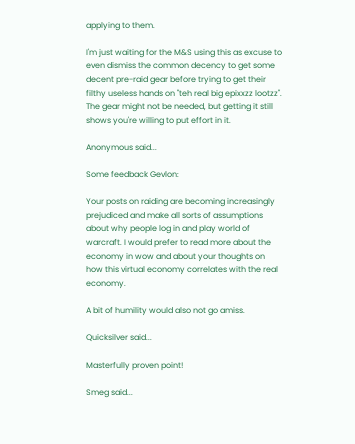applying to them.

I'm just waiting for the M&S using this as excuse to even dismiss the common decency to get some decent pre-raid gear before trying to get their filthy useless hands on "teh real big epixxzz lootzz". The gear might not be needed, but getting it still shows you're willing to put effort in it.

Anonymous said...

Some feedback Gevlon:

Your posts on raiding are becoming increasingly prejudiced and make all sorts of assumptions about why people log in and play world of warcraft. I would prefer to read more about the economy in wow and about your thoughts on how this virtual economy correlates with the real economy.

A bit of humility would also not go amiss.

Quicksilver said...

Masterfully proven point!

Smeg said...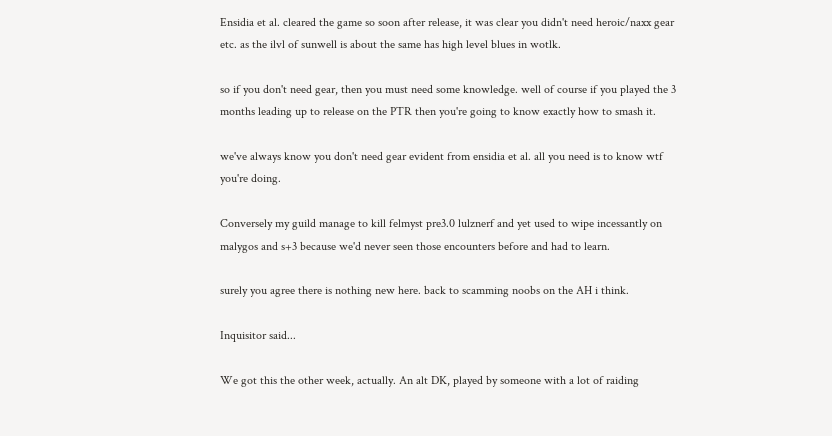Ensidia et al. cleared the game so soon after release, it was clear you didn't need heroic/naxx gear etc. as the ilvl of sunwell is about the same has high level blues in wotlk.

so if you don't need gear, then you must need some knowledge. well of course if you played the 3 months leading up to release on the PTR then you're going to know exactly how to smash it.

we've always know you don't need gear evident from ensidia et al. all you need is to know wtf you're doing.

Conversely my guild manage to kill felmyst pre3.0 lulznerf and yet used to wipe incessantly on malygos and s+3 because we'd never seen those encounters before and had to learn.

surely you agree there is nothing new here. back to scamming noobs on the AH i think.

Inquisitor said...

We got this the other week, actually. An alt DK, played by someone with a lot of raiding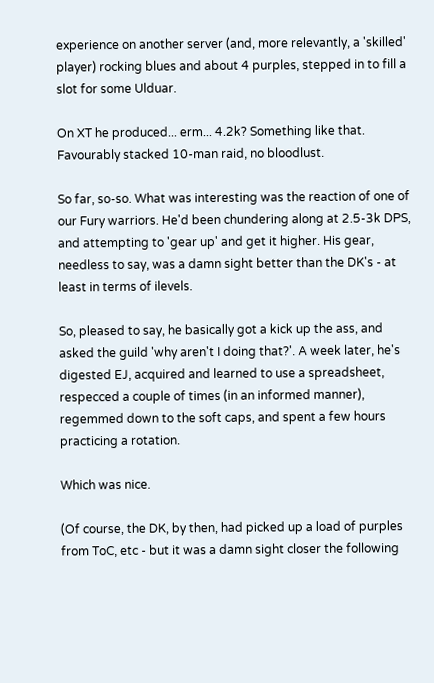experience on another server (and, more relevantly, a 'skilled' player) rocking blues and about 4 purples, stepped in to fill a slot for some Ulduar.

On XT he produced... erm... 4.2k? Something like that. Favourably stacked 10-man raid, no bloodlust.

So far, so-so. What was interesting was the reaction of one of our Fury warriors. He'd been chundering along at 2.5-3k DPS, and attempting to 'gear up' and get it higher. His gear, needless to say, was a damn sight better than the DK's - at least in terms of ilevels.

So, pleased to say, he basically got a kick up the ass, and asked the guild 'why aren't I doing that?'. A week later, he's digested EJ, acquired and learned to use a spreadsheet, respecced a couple of times (in an informed manner), regemmed down to the soft caps, and spent a few hours practicing a rotation.

Which was nice.

(Of course, the DK, by then, had picked up a load of purples from ToC, etc - but it was a damn sight closer the following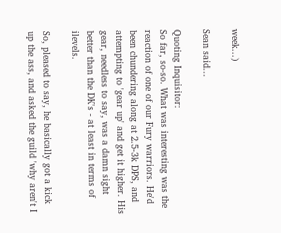week...)

Sean said...

Quoting Inquisitor:
So far, so-so. What was interesting was the reaction of one of our Fury warriors. He'd been chundering along at 2.5-3k DPS, and attempting to 'gear up' and get it higher. His gear, needless to say, was a damn sight better than the DK's - at least in terms of ilevels.

So, pleased to say, he basically got a kick up the ass, and asked the guild 'why aren't I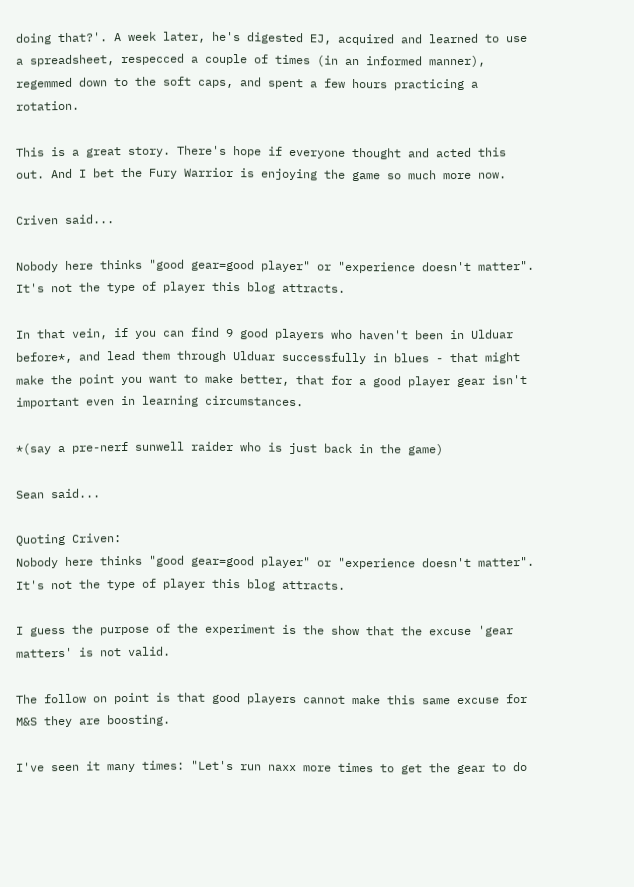doing that?'. A week later, he's digested EJ, acquired and learned to use a spreadsheet, respecced a couple of times (in an informed manner), regemmed down to the soft caps, and spent a few hours practicing a rotation.

This is a great story. There's hope if everyone thought and acted this out. And I bet the Fury Warrior is enjoying the game so much more now.

Criven said...

Nobody here thinks "good gear=good player" or "experience doesn't matter". It's not the type of player this blog attracts.

In that vein, if you can find 9 good players who haven't been in Ulduar before*, and lead them through Ulduar successfully in blues - that might make the point you want to make better, that for a good player gear isn't important even in learning circumstances.

*(say a pre-nerf sunwell raider who is just back in the game)

Sean said...

Quoting Criven:
Nobody here thinks "good gear=good player" or "experience doesn't matter". It's not the type of player this blog attracts.

I guess the purpose of the experiment is the show that the excuse 'gear matters' is not valid.

The follow on point is that good players cannot make this same excuse for M&S they are boosting.

I've seen it many times: "Let's run naxx more times to get the gear to do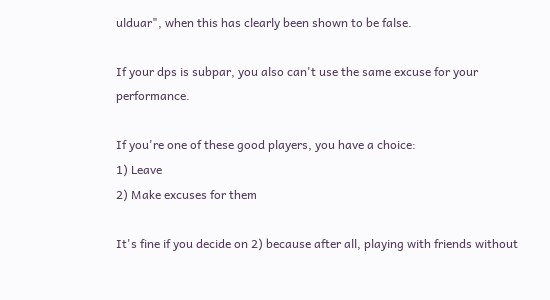ulduar", when this has clearly been shown to be false.

If your dps is subpar, you also can't use the same excuse for your performance.

If you're one of these good players, you have a choice:
1) Leave
2) Make excuses for them

It's fine if you decide on 2) because after all, playing with friends without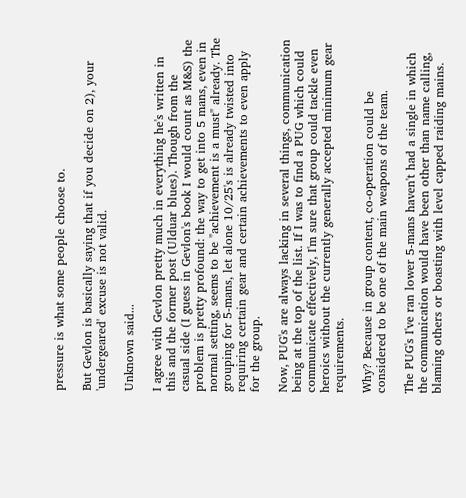pressure is what some people choose to.

But Gevlon is basically saying that if you decide on 2), your 'undergeared' excuse is not valid.

Unknown said...

I agree with Gevlon pretty much in everything he's written in this and the former post (Ulduar blues). Though from the casual side (I guess in Gevlon's book I would count as M&S) the problem is pretty profound: the way to get into 5 mans, even in normal setting, seems to be "achievement is a must" already. The grouping for 5-mans, let alone 10/25's is already twisted into requiring certain gear and certain achievements to even apply for the group.

Now, PUG's are always lacking in several things, communication being at the top of the list. If I was to find a PUG which could communicate effectively, I'm sure that group could tackle even heroics without the currently generally accepted minimum gear requirements.

Why? Because in group content, co-operation could be considered to be one of the main weapons of the team.

The PUG's I've ran lower 5-mans haven't had a single in which the communication would have been other than name calling, blaming others or boasting with level capped raiding mains.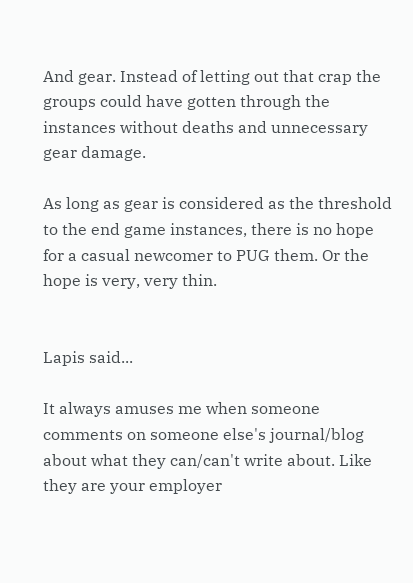And gear. Instead of letting out that crap the groups could have gotten through the instances without deaths and unnecessary gear damage.

As long as gear is considered as the threshold to the end game instances, there is no hope for a casual newcomer to PUG them. Or the hope is very, very thin.


Lapis said...

It always amuses me when someone comments on someone else's journal/blog about what they can/can't write about. Like they are your employer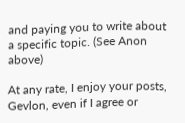and paying you to write about a specific topic. (See Anon above)

At any rate, I enjoy your posts, Gevlon, even if I agree or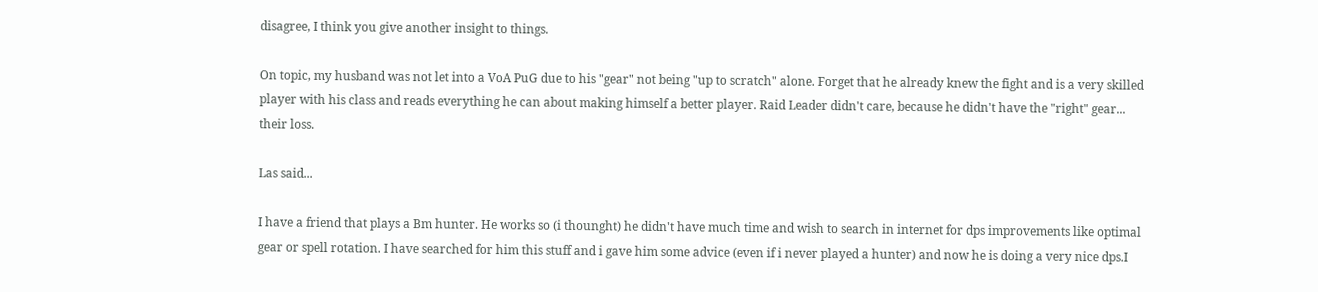disagree, I think you give another insight to things.

On topic, my husband was not let into a VoA PuG due to his "gear" not being "up to scratch" alone. Forget that he already knew the fight and is a very skilled player with his class and reads everything he can about making himself a better player. Raid Leader didn't care, because he didn't have the "right" gear... their loss.

Las said...

I have a friend that plays a Bm hunter. He works so (i thounght) he didn't have much time and wish to search in internet for dps improvements like optimal gear or spell rotation. I have searched for him this stuff and i gave him some advice (even if i never played a hunter) and now he is doing a very nice dps.I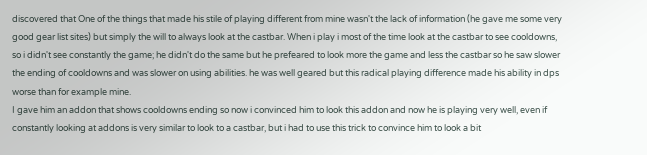discovered that One of the things that made his stile of playing different from mine wasn't the lack of information (he gave me some very good gear list sites) but simply the will to always look at the castbar. When i play i most of the time look at the castbar to see cooldowns, so i didn't see constantly the game; he didn't do the same but he prefeared to look more the game and less the castbar so he saw slower the ending of cooldowns and was slower on using abilities. he was well geared but this radical playing difference made his ability in dps worse than for example mine.
I gave him an addon that shows cooldowns ending so now i convinced him to look this addon and now he is playing very well, even if constantly looking at addons is very similar to look to a castbar, but i had to use this trick to convince him to look a bit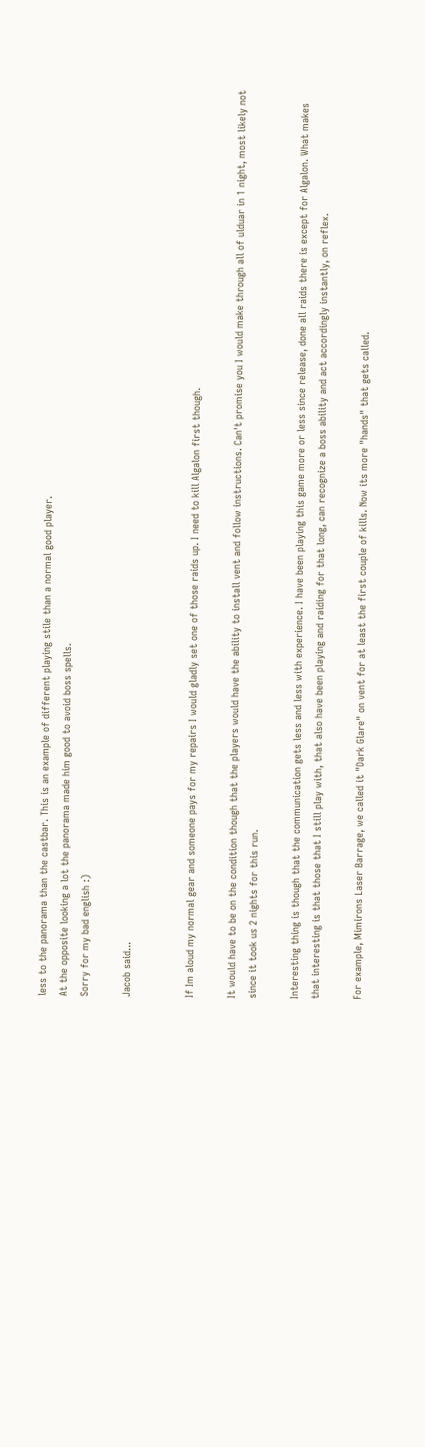less to the panorama than the castbar. This is an example of different playing stile than a normal good player.
At the opposite looking a lot the panorama made him good to avoid boss spells.
Sorry for my bad english :)

Jacob said...


If Im aloud my normal gear and someone pays for my repairs I would gladly set one of those raids up. I need to kill Algalon first though.

It would have to be on the condition though that the players would have the ability to install vent and follow instructions. Can't promise you I would make through all of ulduar in 1 night, most likely not since it took us 2 nights for this run.

Interesting thing is though that the communication gets less and less with experience. I have been playing this game more or less since release, done all raids there is except for Algalon. What makes that interesting is that those that I still play with, that also have been playing and raiding for that long, can recognize a boss ability and act accordingly instantly, on reflex.

For example, Mimirons Laser Barrage, we called it "Dark Glare" on vent for at least the first couple of kills. Now its more "hands" that gets called.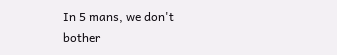In 5 mans, we don't bother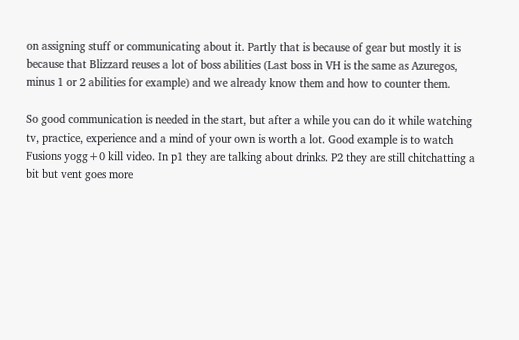on assigning stuff or communicating about it. Partly that is because of gear but mostly it is because that Blizzard reuses a lot of boss abilities (Last boss in VH is the same as Azuregos, minus 1 or 2 abilities for example) and we already know them and how to counter them.

So good communication is needed in the start, but after a while you can do it while watching tv, practice, experience and a mind of your own is worth a lot. Good example is to watch Fusions yogg+0 kill video. In p1 they are talking about drinks. P2 they are still chitchatting a bit but vent goes more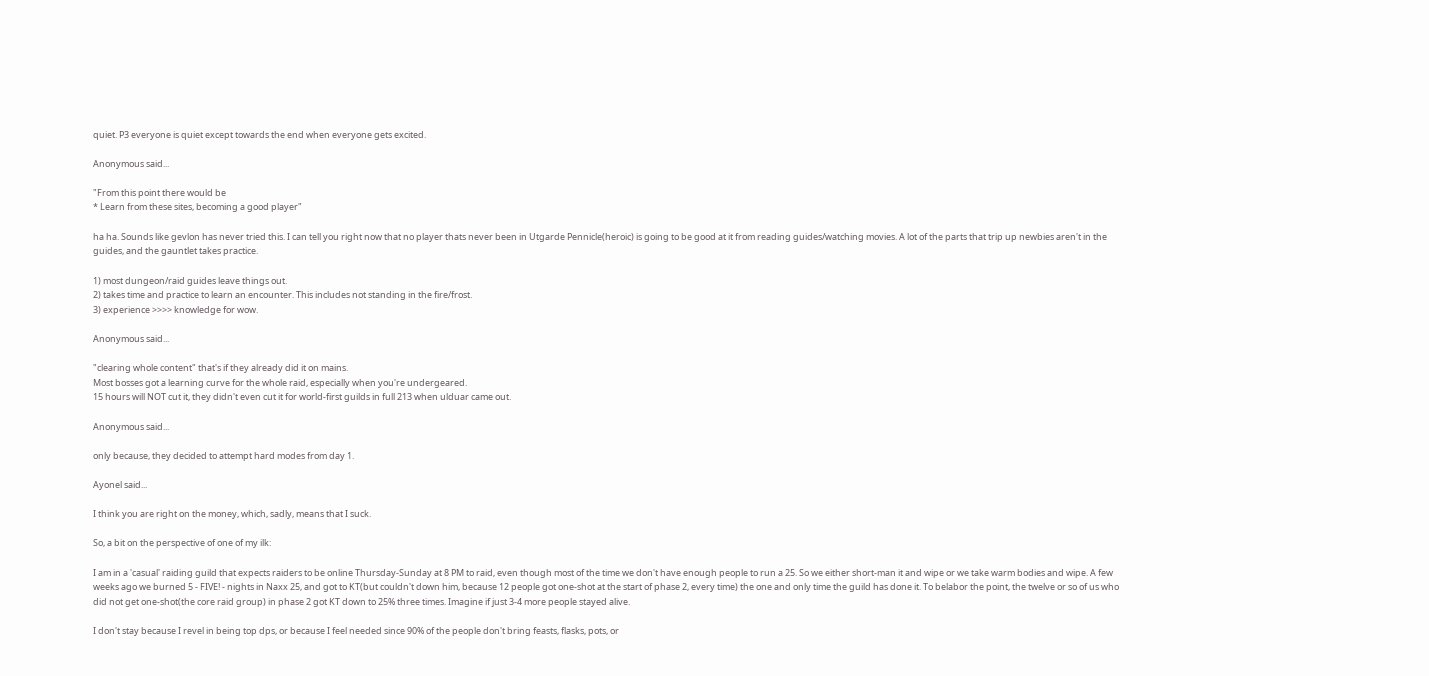quiet. P3 everyone is quiet except towards the end when everyone gets excited.

Anonymous said...

"From this point there would be
* Learn from these sites, becoming a good player"

ha ha. Sounds like gevlon has never tried this. I can tell you right now that no player thats never been in Utgarde Pennicle(heroic) is going to be good at it from reading guides/watching movies. A lot of the parts that trip up newbies aren't in the guides, and the gauntlet takes practice.

1) most dungeon/raid guides leave things out.
2) takes time and practice to learn an encounter. This includes not standing in the fire/frost.
3) experience >>>> knowledge for wow.

Anonymous said...

"clearing whole content" that's if they already did it on mains.
Most bosses got a learning curve for the whole raid, especially when you're undergeared.
15 hours will NOT cut it, they didn't even cut it for world-first guilds in full 213 when ulduar came out.

Anonymous said...

only because, they decided to attempt hard modes from day 1.

Ayonel said...

I think you are right on the money, which, sadly, means that I suck.

So, a bit on the perspective of one of my ilk:

I am in a 'casual' raiding guild that expects raiders to be online Thursday-Sunday at 8 PM to raid, even though most of the time we don't have enough people to run a 25. So we either short-man it and wipe or we take warm bodies and wipe. A few weeks ago we burned 5 - FIVE! - nights in Naxx 25, and got to KT(but couldn't down him, because 12 people got one-shot at the start of phase 2, every time) the one and only time the guild has done it. To belabor the point, the twelve or so of us who did not get one-shot(the core raid group) in phase 2 got KT down to 25% three times. Imagine if just 3-4 more people stayed alive.

I don't stay because I revel in being top dps, or because I feel needed since 90% of the people don't bring feasts, flasks, pots, or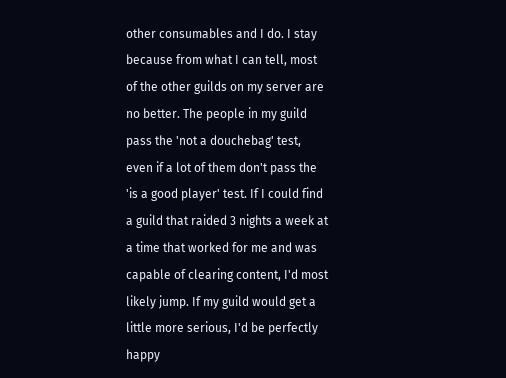other consumables and I do. I stay because from what I can tell, most of the other guilds on my server are no better. The people in my guild pass the 'not a douchebag' test, even if a lot of them don't pass the 'is a good player' test. If I could find a guild that raided 3 nights a week at a time that worked for me and was capable of clearing content, I'd most likely jump. If my guild would get a little more serious, I'd be perfectly happy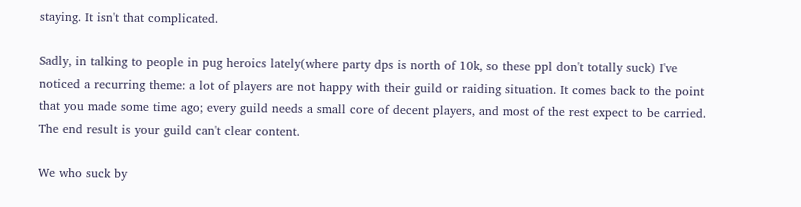staying. It isn't that complicated.

Sadly, in talking to people in pug heroics lately(where party dps is north of 10k, so these ppl don't totally suck) I've noticed a recurring theme: a lot of players are not happy with their guild or raiding situation. It comes back to the point that you made some time ago; every guild needs a small core of decent players, and most of the rest expect to be carried. The end result is your guild can't clear content.

We who suck by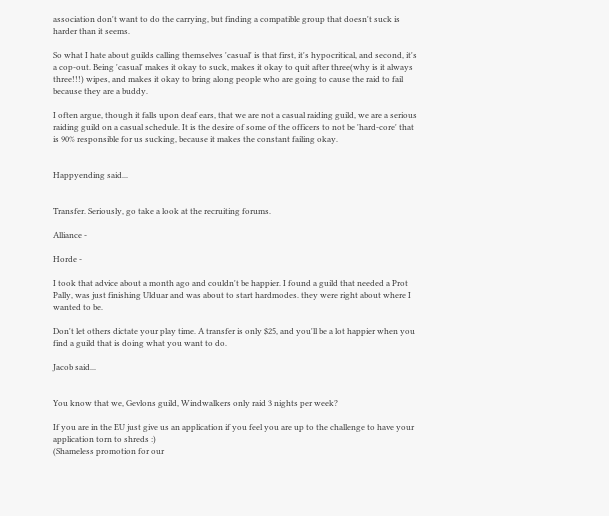association don't want to do the carrying, but finding a compatible group that doesn't suck is harder than it seems.

So what I hate about guilds calling themselves 'casual' is that first, it's hypocritical, and second, it's a cop-out. Being 'casual' makes it okay to suck, makes it okay to quit after three(why is it always three!!!) wipes, and makes it okay to bring along people who are going to cause the raid to fail because they are a buddy.

I often argue, though it falls upon deaf ears, that we are not a casual raiding guild, we are a serious raiding guild on a casual schedule. It is the desire of some of the officers to not be 'hard-core' that is 90% responsible for us sucking, because it makes the constant failing okay.


Happyending said...


Transfer. Seriously, go take a look at the recruiting forums.

Alliance -

Horde -

I took that advice about a month ago and couldn't be happier. I found a guild that needed a Prot Pally, was just finishing Ulduar and was about to start hardmodes. they were right about where I wanted to be.

Don't let others dictate your play time. A transfer is only $25, and you'll be a lot happier when you find a guild that is doing what you want to do.

Jacob said...


You know that we, Gevlons guild, Windwalkers only raid 3 nights per week?

If you are in the EU just give us an application if you feel you are up to the challenge to have your application torn to shreds :)
(Shameless promotion for our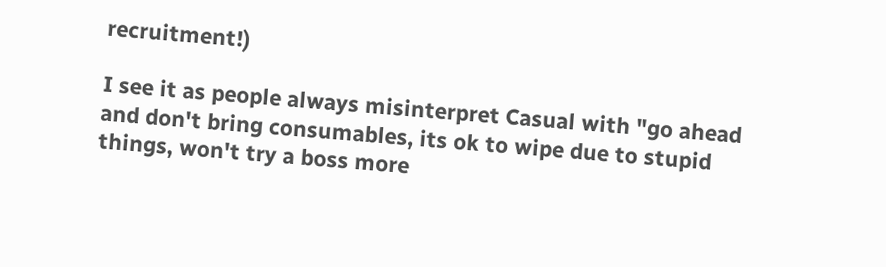recruitment!)

I see it as people always misinterpret Casual with "go ahead and don't bring consumables, its ok to wipe due to stupid things, won't try a boss more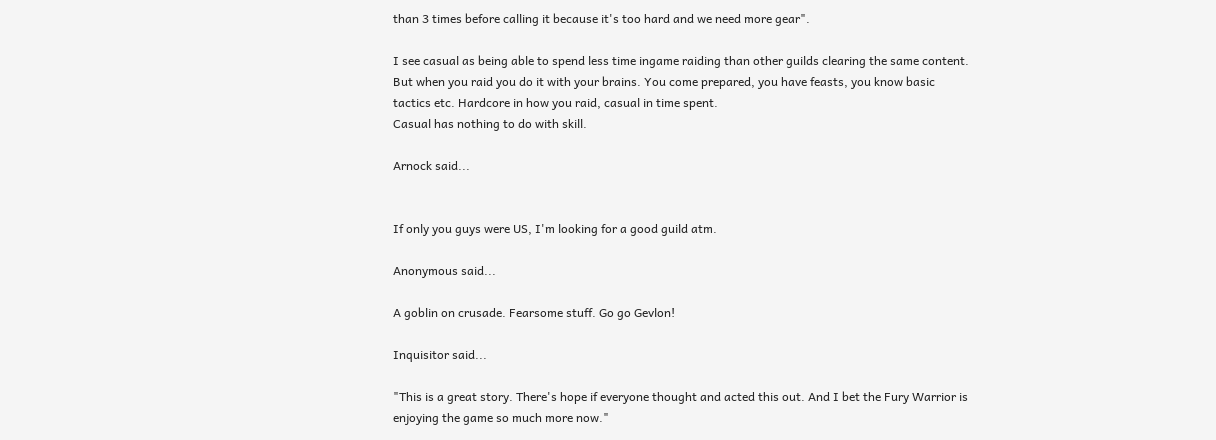than 3 times before calling it because it's too hard and we need more gear".

I see casual as being able to spend less time ingame raiding than other guilds clearing the same content. But when you raid you do it with your brains. You come prepared, you have feasts, you know basic tactics etc. Hardcore in how you raid, casual in time spent.
Casual has nothing to do with skill.

Arnock said...


If only you guys were US, I'm looking for a good guild atm.

Anonymous said...

A goblin on crusade. Fearsome stuff. Go go Gevlon!

Inquisitor said...

"This is a great story. There's hope if everyone thought and acted this out. And I bet the Fury Warrior is enjoying the game so much more now."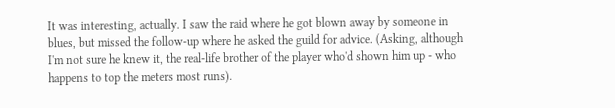It was interesting, actually. I saw the raid where he got blown away by someone in blues, but missed the follow-up where he asked the guild for advice. (Asking, although I'm not sure he knew it, the real-life brother of the player who'd shown him up - who happens to top the meters most runs).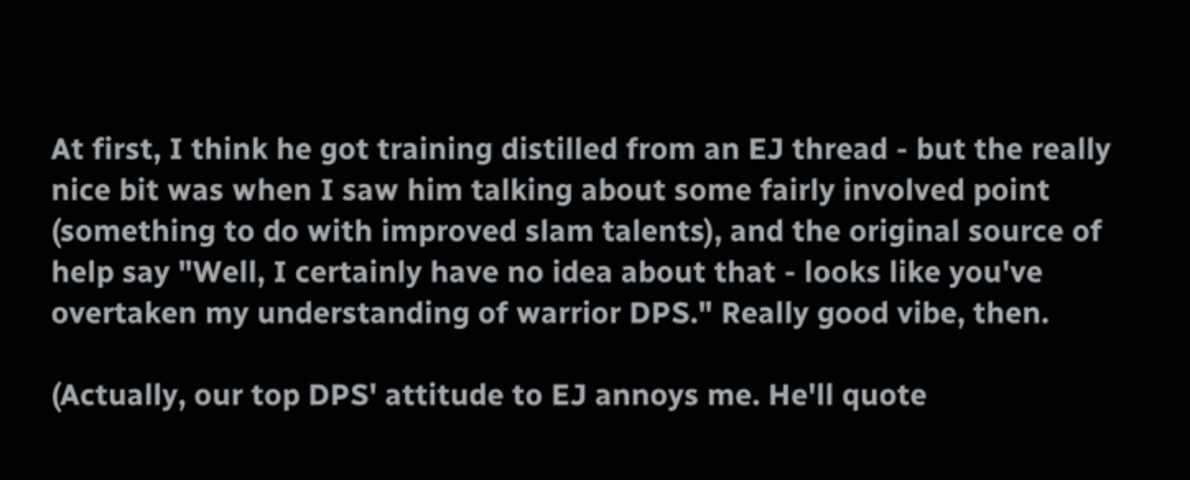At first, I think he got training distilled from an EJ thread - but the really nice bit was when I saw him talking about some fairly involved point (something to do with improved slam talents), and the original source of help say "Well, I certainly have no idea about that - looks like you've overtaken my understanding of warrior DPS." Really good vibe, then.

(Actually, our top DPS' attitude to EJ annoys me. He'll quote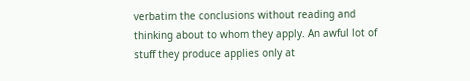verbatim the conclusions without reading and thinking about to whom they apply. An awful lot of stuff they produce applies only at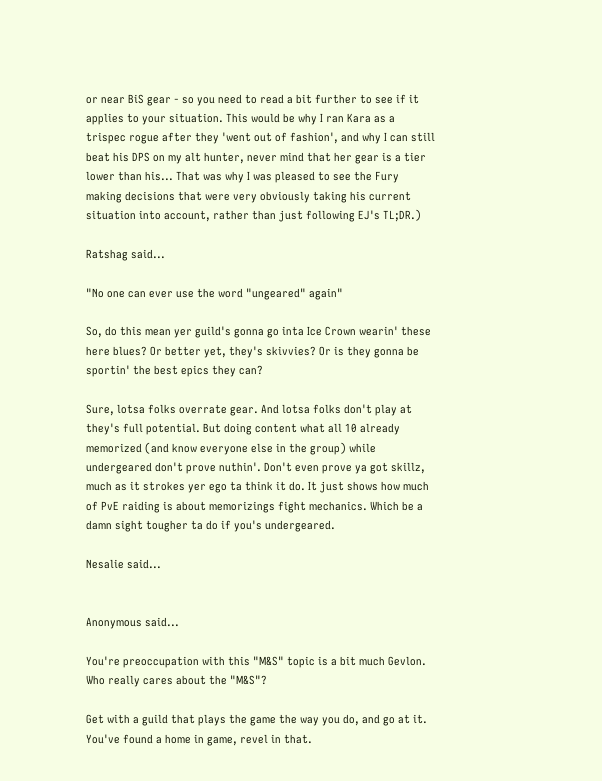or near BiS gear - so you need to read a bit further to see if it applies to your situation. This would be why I ran Kara as a trispec rogue after they 'went out of fashion', and why I can still beat his DPS on my alt hunter, never mind that her gear is a tier lower than his... That was why I was pleased to see the Fury making decisions that were very obviously taking his current situation into account, rather than just following EJ's TL;DR.)

Ratshag said...

"No one can ever use the word "ungeared" again"

So, do this mean yer guild's gonna go inta Ice Crown wearin' these here blues? Or better yet, they's skivvies? Or is they gonna be sportin' the best epics they can?

Sure, lotsa folks overrate gear. And lotsa folks don't play at they's full potential. But doing content what all 10 already memorized (and know everyone else in the group) while undergeared don't prove nuthin'. Don't even prove ya got skillz, much as it strokes yer ego ta think it do. It just shows how much of PvE raiding is about memorizings fight mechanics. Which be a damn sight tougher ta do if you's undergeared.

Nesalie said...


Anonymous said...

You're preoccupation with this "M&S" topic is a bit much Gevlon. Who really cares about the "M&S"?

Get with a guild that plays the game the way you do, and go at it. You've found a home in game, revel in that.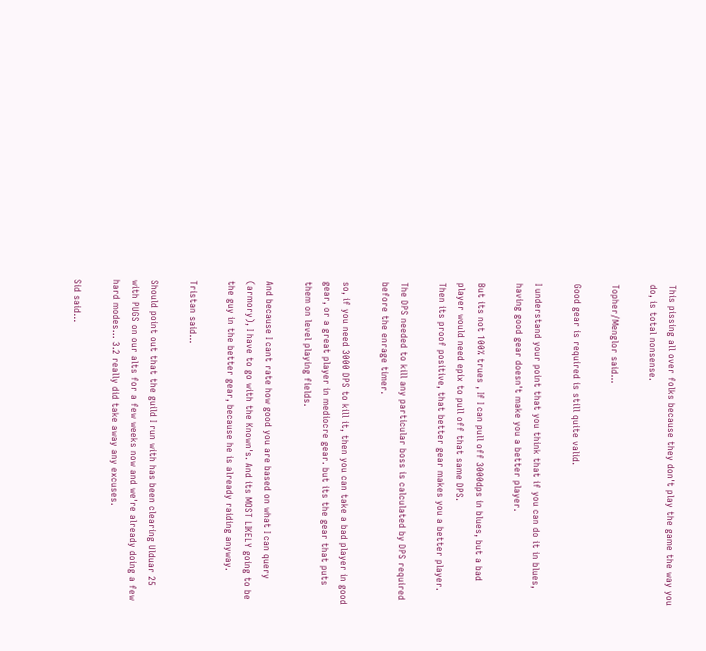This pissing all over folks because they don't play the game the way you do, is total nonsense.

Topher/Menglor said...

Good gear is required is still quite valid.

I understand your point that you think that if you can do it in blues, having good gear doesn't make you a better player.

But its not 100% trues , If I can pull off 3000dps in blues, but a bad player would need epix to pull off that same DPS.
Then its proof positive, that better gear makes you a better player.

The DPS needed to kill any particular boss is calculated by DPS required before the enrage timer.

so, if you need 3000 DPS to kill it, then you can take a bad player in good gear, or a great player in mediocre gear. but its the gear that puts them on level playing fields.

And because I cant rate how good you are based on what I can query (armory), I have to go with the Known's. And its MOST LIKELY going to be the guy in the better gear, because he is already raiding anyway.

Tristan said...

Should point out that the guild I run with has been clearing Ulduar 25 with PUGS on our alts for a few weeks now and we're already doing a few hard modes... 3.2 really did take away any excuses.

Sid said...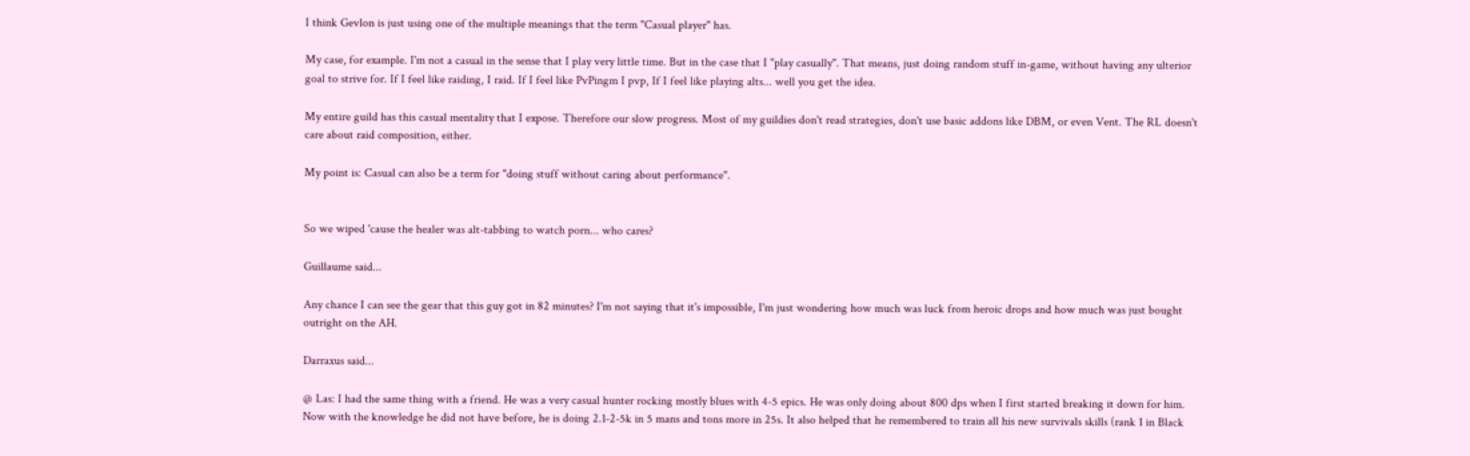I think Gevlon is just using one of the multiple meanings that the term "Casual player" has.

My case, for example. I'm not a casual in the sense that I play very little time. But in the case that I "play casually". That means, just doing random stuff in-game, without having any ulterior goal to strive for. If I feel like raiding, I raid. If I feel like PvPingm I pvp, If I feel like playing alts... well you get the idea.

My entire guild has this casual mentality that I expose. Therefore our slow progress. Most of my guildies don't read strategies, don't use basic addons like DBM, or even Vent. The RL doesn't care about raid composition, either.

My point is: Casual can also be a term for "doing stuff without caring about performance".


So we wiped 'cause the healer was alt-tabbing to watch porn... who cares?

Guillaume said...

Any chance I can see the gear that this guy got in 82 minutes? I'm not saying that it's impossible, I'm just wondering how much was luck from heroic drops and how much was just bought outright on the AH.

Darraxus said...

@ Las: I had the same thing with a friend. He was a very casual hunter rocking mostly blues with 4-5 epics. He was only doing about 800 dps when I first started breaking it down for him. Now with the knowledge he did not have before, he is doing 2.1-2-5k in 5 mans and tons more in 25s. It also helped that he remembered to train all his new survivals skills (rank 1 in Black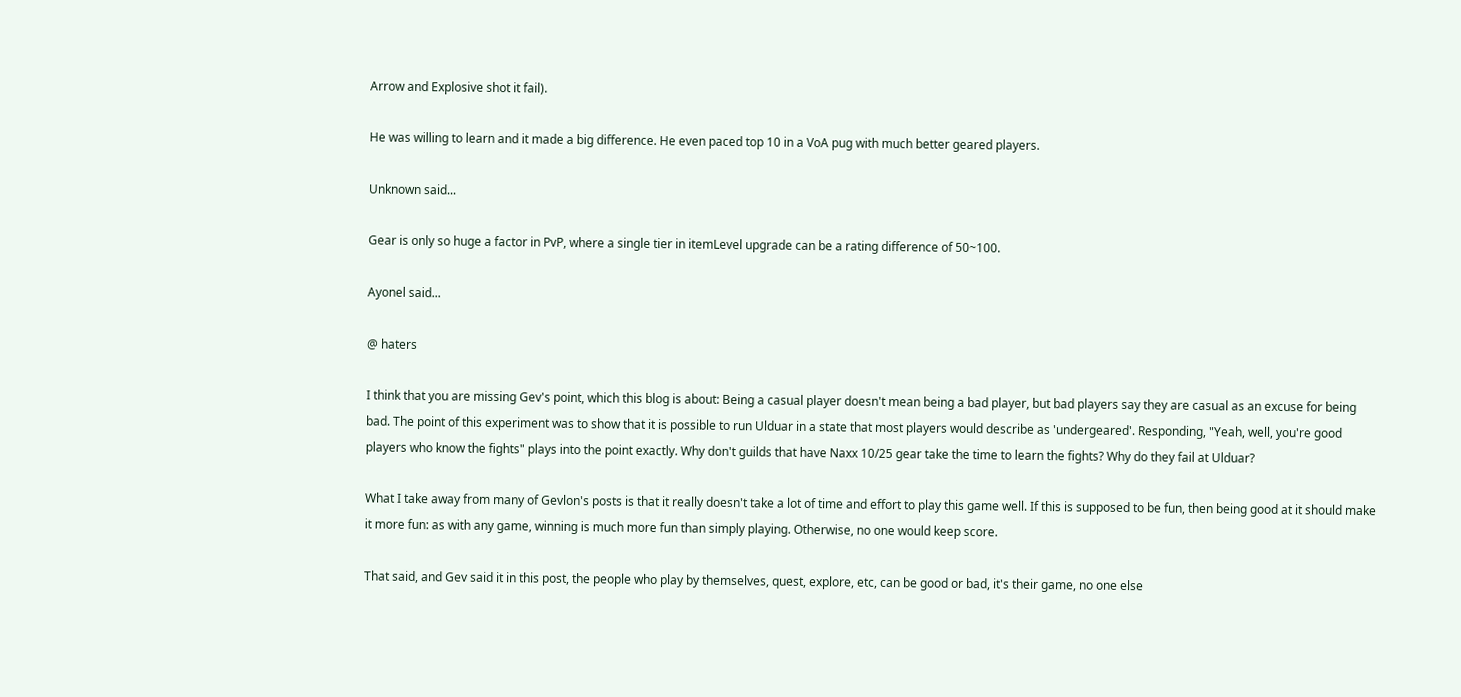Arrow and Explosive shot it fail).

He was willing to learn and it made a big difference. He even paced top 10 in a VoA pug with much better geared players.

Unknown said...

Gear is only so huge a factor in PvP, where a single tier in itemLevel upgrade can be a rating difference of 50~100.

Ayonel said...

@ haters

I think that you are missing Gev's point, which this blog is about: Being a casual player doesn't mean being a bad player, but bad players say they are casual as an excuse for being bad. The point of this experiment was to show that it is possible to run Ulduar in a state that most players would describe as 'undergeared'. Responding, "Yeah, well, you're good players who know the fights" plays into the point exactly. Why don't guilds that have Naxx 10/25 gear take the time to learn the fights? Why do they fail at Ulduar?

What I take away from many of Gevlon's posts is that it really doesn't take a lot of time and effort to play this game well. If this is supposed to be fun, then being good at it should make it more fun: as with any game, winning is much more fun than simply playing. Otherwise, no one would keep score.

That said, and Gev said it in this post, the people who play by themselves, quest, explore, etc, can be good or bad, it's their game, no one else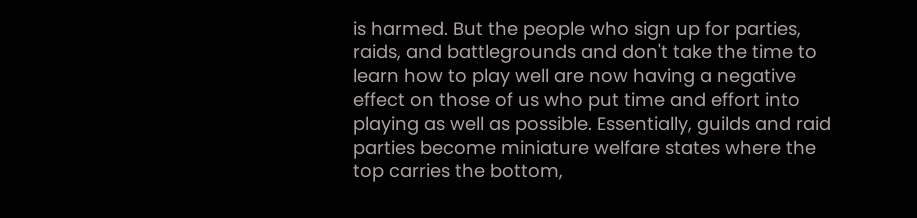is harmed. But the people who sign up for parties, raids, and battlegrounds and don't take the time to learn how to play well are now having a negative effect on those of us who put time and effort into playing as well as possible. Essentially, guilds and raid parties become miniature welfare states where the top carries the bottom,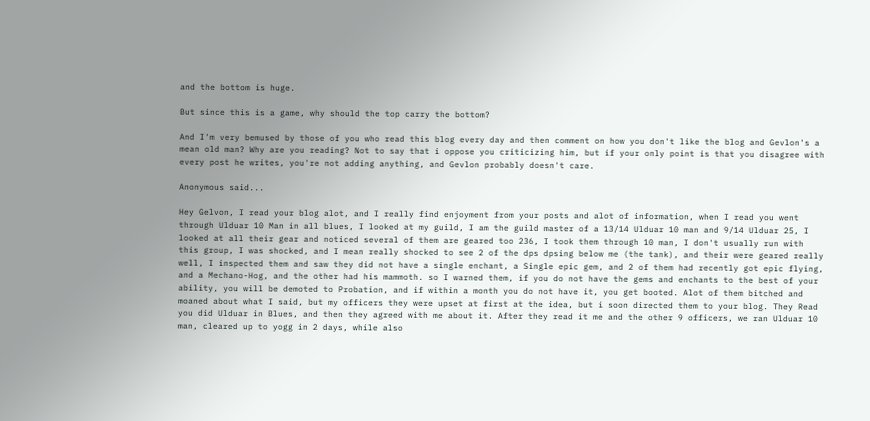and the bottom is huge.

But since this is a game, why should the top carry the bottom?

And I'm very bemused by those of you who read this blog every day and then comment on how you don't like the blog and Gevlon's a mean old man? Why are you reading? Not to say that i oppose you criticizing him, but if your only point is that you disagree with every post he writes, you're not adding anything, and Gevlon probably doesn't care.

Anonymous said...

Hey Gelvon, I read your blog alot, and I really find enjoyment from your posts and alot of information, when I read you went through Ulduar 10 Man in all blues, I looked at my guild, I am the guild master of a 13/14 Ulduar 10 man and 9/14 Ulduar 25, I looked at all their gear and noticed several of them are geared too 236, I took them through 10 man, I don't usually run with this group, I was shocked, and I mean really shocked to see 2 of the dps dpsing below me (the tank), and their were geared really well, I inspected them and saw they did not have a single enchant, a Single epic gem, and 2 of them had recently got epic flying, and a Mechano-Hog, and the other had his mammoth. so I warned them, if you do not have the gems and enchants to the best of your ability, you will be demoted to Probation, and if within a month you do not have it, you get booted. Alot of them bitched and moaned about what I said, but my officers they were upset at first at the idea, but i soon directed them to your blog. They Read you did Ulduar in Blues, and then they agreed with me about it. After they read it me and the other 9 officers, we ran Ulduar 10 man, cleared up to yogg in 2 days, while also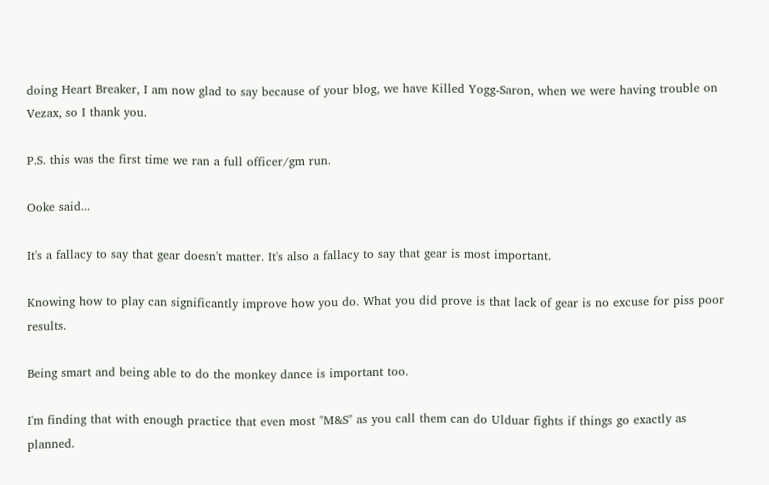doing Heart Breaker, I am now glad to say because of your blog, we have Killed Yogg-Saron, when we were having trouble on Vezax, so I thank you.

P.S. this was the first time we ran a full officer/gm run.

Ooke said...

It's a fallacy to say that gear doesn't matter. It's also a fallacy to say that gear is most important.

Knowing how to play can significantly improve how you do. What you did prove is that lack of gear is no excuse for piss poor results.

Being smart and being able to do the monkey dance is important too.

I'm finding that with enough practice that even most "M&S" as you call them can do Ulduar fights if things go exactly as planned.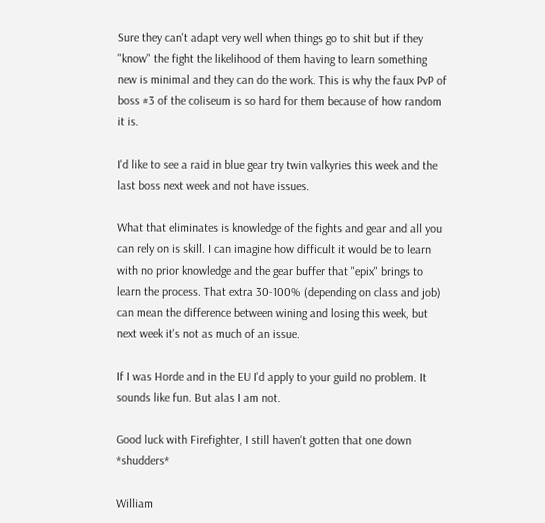Sure they can't adapt very well when things go to shit but if they "know" the fight the likelihood of them having to learn something new is minimal and they can do the work. This is why the faux PvP of boss #3 of the coliseum is so hard for them because of how random it is.

I'd like to see a raid in blue gear try twin valkyries this week and the last boss next week and not have issues.

What that eliminates is knowledge of the fights and gear and all you can rely on is skill. I can imagine how difficult it would be to learn with no prior knowledge and the gear buffer that "epix" brings to learn the process. That extra 30-100% (depending on class and job) can mean the difference between wining and losing this week, but next week it's not as much of an issue.

If I was Horde and in the EU I'd apply to your guild no problem. It sounds like fun. But alas I am not.

Good luck with Firefighter, I still haven't gotten that one down *shudders*

William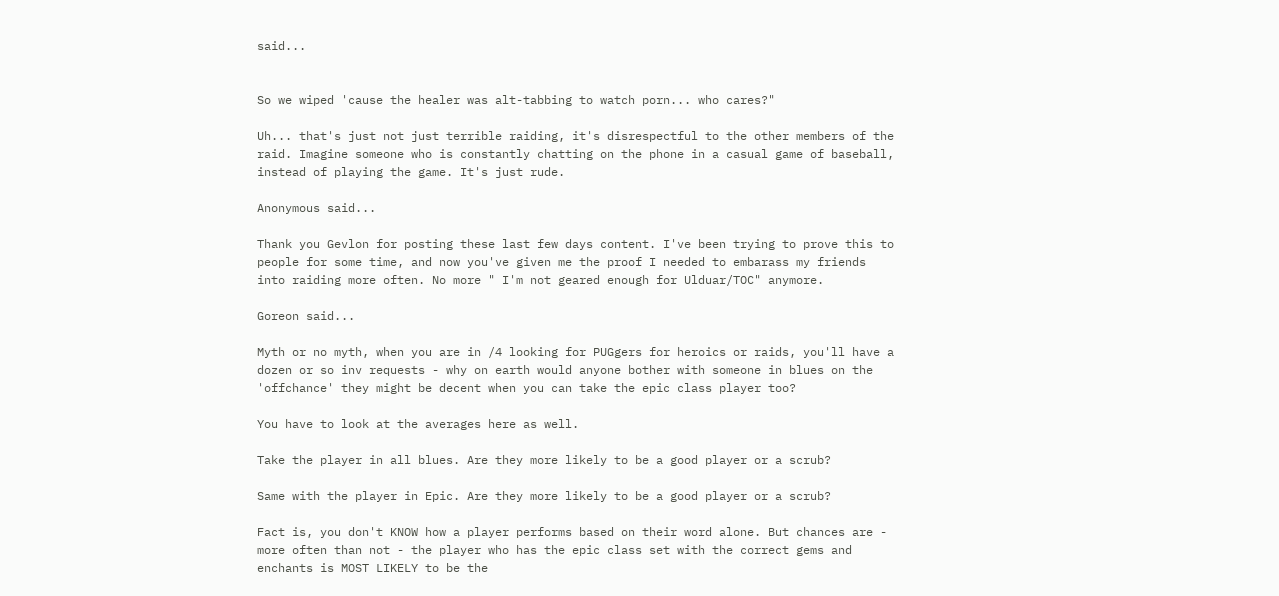said...


So we wiped 'cause the healer was alt-tabbing to watch porn... who cares?"

Uh... that's just not just terrible raiding, it's disrespectful to the other members of the raid. Imagine someone who is constantly chatting on the phone in a casual game of baseball, instead of playing the game. It's just rude.

Anonymous said...

Thank you Gevlon for posting these last few days content. I've been trying to prove this to people for some time, and now you've given me the proof I needed to embarass my friends into raiding more often. No more " I'm not geared enough for Ulduar/TOC" anymore.

Goreon said...

Myth or no myth, when you are in /4 looking for PUGgers for heroics or raids, you'll have a dozen or so inv requests - why on earth would anyone bother with someone in blues on the 'offchance' they might be decent when you can take the epic class player too?

You have to look at the averages here as well.

Take the player in all blues. Are they more likely to be a good player or a scrub?

Same with the player in Epic. Are they more likely to be a good player or a scrub?

Fact is, you don't KNOW how a player performs based on their word alone. But chances are - more often than not - the player who has the epic class set with the correct gems and enchants is MOST LIKELY to be the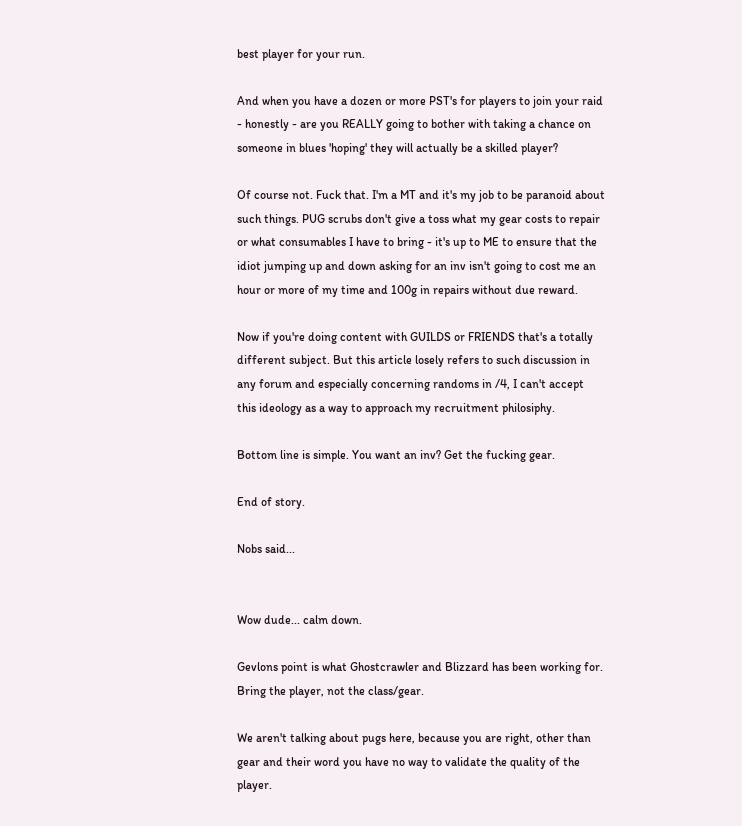best player for your run.

And when you have a dozen or more PST's for players to join your raid - honestly - are you REALLY going to bother with taking a chance on someone in blues 'hoping' they will actually be a skilled player?

Of course not. Fuck that. I'm a MT and it's my job to be paranoid about such things. PUG scrubs don't give a toss what my gear costs to repair or what consumables I have to bring - it's up to ME to ensure that the idiot jumping up and down asking for an inv isn't going to cost me an hour or more of my time and 100g in repairs without due reward.

Now if you're doing content with GUILDS or FRIENDS that's a totally different subject. But this article losely refers to such discussion in any forum and especially concerning randoms in /4, I can't accept this ideology as a way to approach my recruitment philosiphy.

Bottom line is simple. You want an inv? Get the fucking gear.

End of story.

Nobs said...


Wow dude... calm down.

Gevlons point is what Ghostcrawler and Blizzard has been working for. Bring the player, not the class/gear.

We aren't talking about pugs here, because you are right, other than gear and their word you have no way to validate the quality of the player.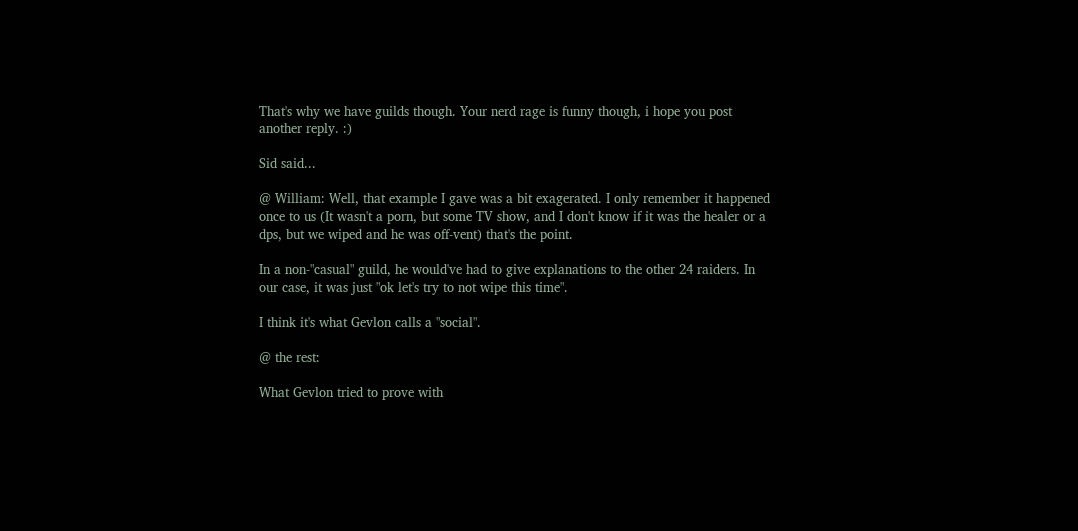That's why we have guilds though. Your nerd rage is funny though, i hope you post another reply. :)

Sid said...

@ William: Well, that example I gave was a bit exagerated. I only remember it happened once to us (It wasn't a porn, but some TV show, and I don't know if it was the healer or a dps, but we wiped and he was off-vent) that's the point.

In a non-"casual" guild, he would've had to give explanations to the other 24 raiders. In our case, it was just "ok let's try to not wipe this time".

I think it's what Gevlon calls a "social".

@ the rest:

What Gevlon tried to prove with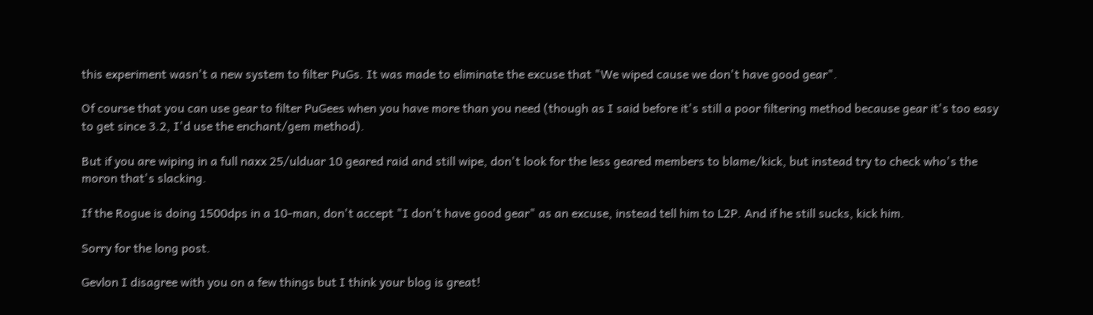this experiment wasn't a new system to filter PuGs. It was made to eliminate the excuse that "We wiped cause we don't have good gear".

Of course that you can use gear to filter PuGees when you have more than you need (though as I said before it's still a poor filtering method because gear it's too easy to get since 3.2, I'd use the enchant/gem method).

But if you are wiping in a full naxx 25/ulduar 10 geared raid and still wipe, don't look for the less geared members to blame/kick, but instead try to check who's the moron that's slacking.

If the Rogue is doing 1500dps in a 10-man, don't accept "I don't have good gear" as an excuse, instead tell him to L2P. And if he still sucks, kick him.

Sorry for the long post.

Gevlon I disagree with you on a few things but I think your blog is great!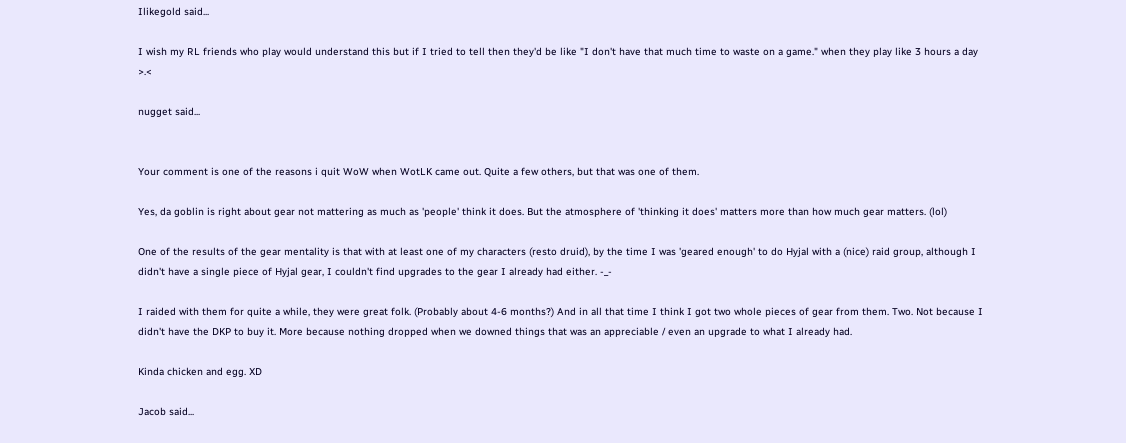Ilikegold said...

I wish my RL friends who play would understand this but if I tried to tell then they'd be like "I don't have that much time to waste on a game." when they play like 3 hours a day >.<

nugget said...


Your comment is one of the reasons i quit WoW when WotLK came out. Quite a few others, but that was one of them.

Yes, da goblin is right about gear not mattering as much as 'people' think it does. But the atmosphere of 'thinking it does' matters more than how much gear matters. (lol)

One of the results of the gear mentality is that with at least one of my characters (resto druid), by the time I was 'geared enough' to do Hyjal with a (nice) raid group, although I didn't have a single piece of Hyjal gear, I couldn't find upgrades to the gear I already had either. -_-

I raided with them for quite a while, they were great folk. (Probably about 4-6 months?) And in all that time I think I got two whole pieces of gear from them. Two. Not because I didn't have the DKP to buy it. More because nothing dropped when we downed things that was an appreciable / even an upgrade to what I already had.

Kinda chicken and egg. XD

Jacob said...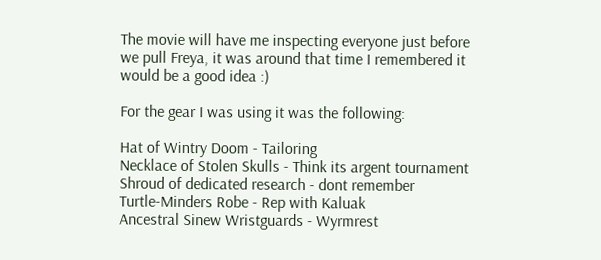The movie will have me inspecting everyone just before we pull Freya, it was around that time I remembered it would be a good idea :)

For the gear I was using it was the following:

Hat of Wintry Doom - Tailoring
Necklace of Stolen Skulls - Think its argent tournament
Shroud of dedicated research - dont remember
Turtle-Minders Robe - Rep with Kaluak
Ancestral Sinew Wristguards - Wyrmrest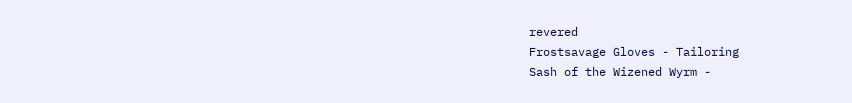revered
Frostsavage Gloves - Tailoring
Sash of the Wizened Wyrm -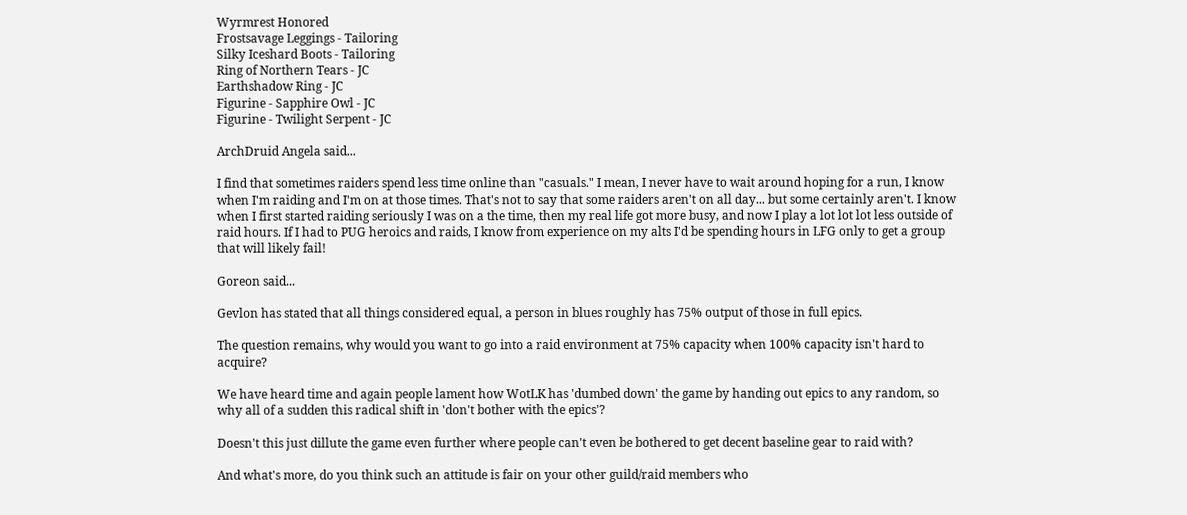Wyrmrest Honored
Frostsavage Leggings - Tailoring
Silky Iceshard Boots - Tailoring
Ring of Northern Tears - JC
Earthshadow Ring - JC
Figurine - Sapphire Owl - JC
Figurine - Twilight Serpent - JC

ArchDruid Angela said...

I find that sometimes raiders spend less time online than "casuals." I mean, I never have to wait around hoping for a run, I know when I'm raiding and I'm on at those times. That's not to say that some raiders aren't on all day... but some certainly aren't. I know when I first started raiding seriously I was on a the time, then my real life got more busy, and now I play a lot lot lot less outside of raid hours. If I had to PUG heroics and raids, I know from experience on my alts I'd be spending hours in LFG only to get a group that will likely fail!

Goreon said...

Gevlon has stated that all things considered equal, a person in blues roughly has 75% output of those in full epics.

The question remains, why would you want to go into a raid environment at 75% capacity when 100% capacity isn't hard to acquire?

We have heard time and again people lament how WotLK has 'dumbed down' the game by handing out epics to any random, so why all of a sudden this radical shift in 'don't bother with the epics'?

Doesn't this just dillute the game even further where people can't even be bothered to get decent baseline gear to raid with?

And what's more, do you think such an attitude is fair on your other guild/raid members who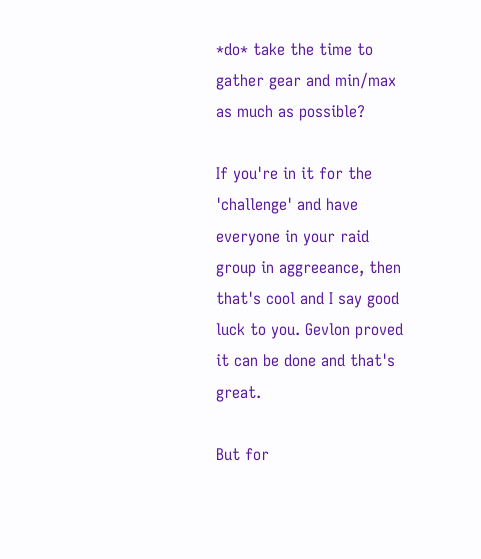*do* take the time to gather gear and min/max as much as possible?

If you're in it for the 'challenge' and have everyone in your raid group in aggreeance, then that's cool and I say good luck to you. Gevlon proved it can be done and that's great.

But for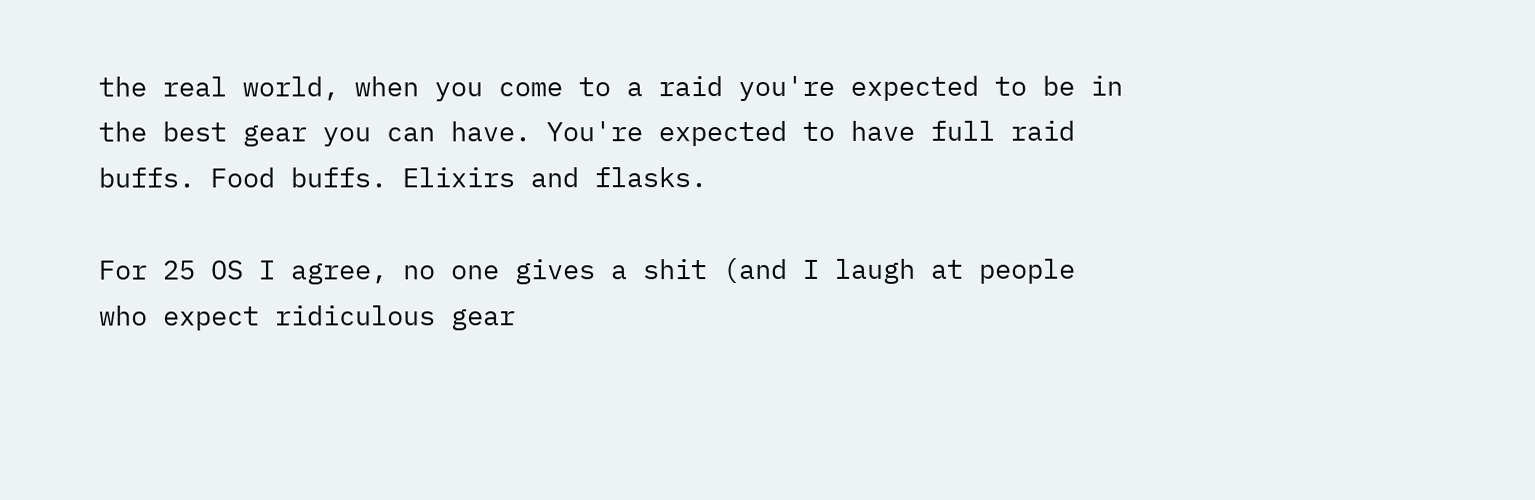the real world, when you come to a raid you're expected to be in the best gear you can have. You're expected to have full raid buffs. Food buffs. Elixirs and flasks.

For 25 OS I agree, no one gives a shit (and I laugh at people who expect ridiculous gear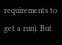requirements to get a run). But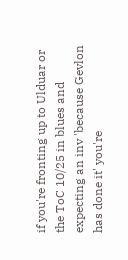if you're fronting up to Ulduar or the ToC 10/25 in blues and expecting an inv 'because Gevlon has done it' you're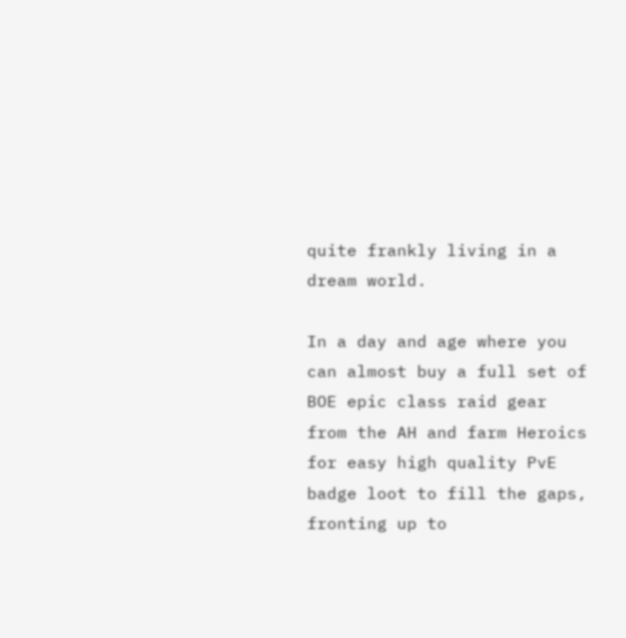quite frankly living in a dream world.

In a day and age where you can almost buy a full set of BOE epic class raid gear from the AH and farm Heroics for easy high quality PvE badge loot to fill the gaps, fronting up to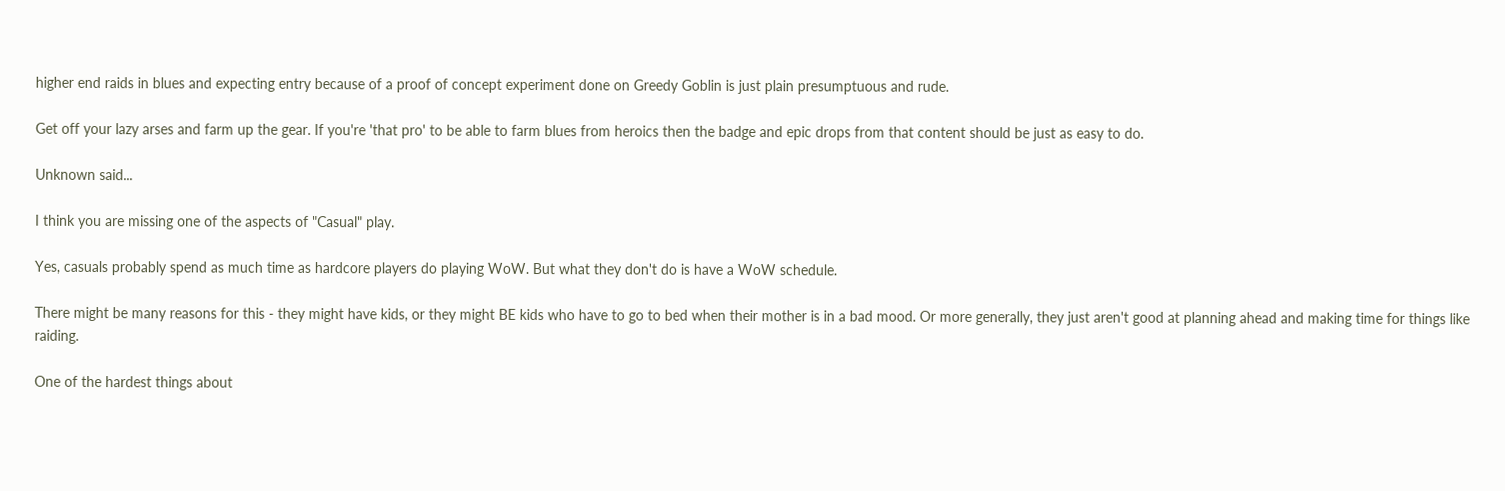higher end raids in blues and expecting entry because of a proof of concept experiment done on Greedy Goblin is just plain presumptuous and rude.

Get off your lazy arses and farm up the gear. If you're 'that pro' to be able to farm blues from heroics then the badge and epic drops from that content should be just as easy to do.

Unknown said...

I think you are missing one of the aspects of "Casual" play.

Yes, casuals probably spend as much time as hardcore players do playing WoW. But what they don't do is have a WoW schedule.

There might be many reasons for this - they might have kids, or they might BE kids who have to go to bed when their mother is in a bad mood. Or more generally, they just aren't good at planning ahead and making time for things like raiding.

One of the hardest things about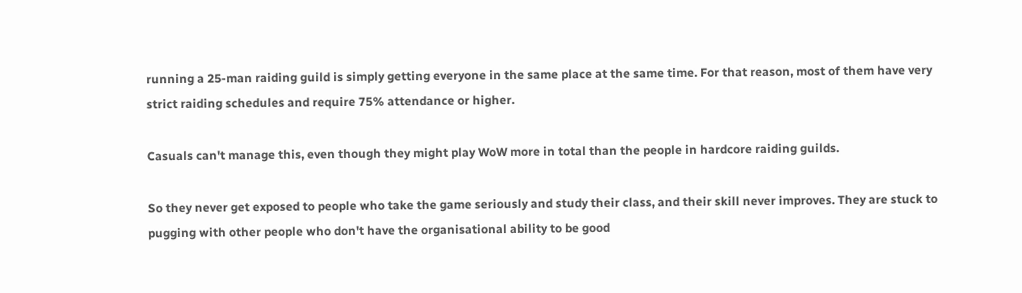running a 25-man raiding guild is simply getting everyone in the same place at the same time. For that reason, most of them have very strict raiding schedules and require 75% attendance or higher.

Casuals can't manage this, even though they might play WoW more in total than the people in hardcore raiding guilds.

So they never get exposed to people who take the game seriously and study their class, and their skill never improves. They are stuck to pugging with other people who don't have the organisational ability to be good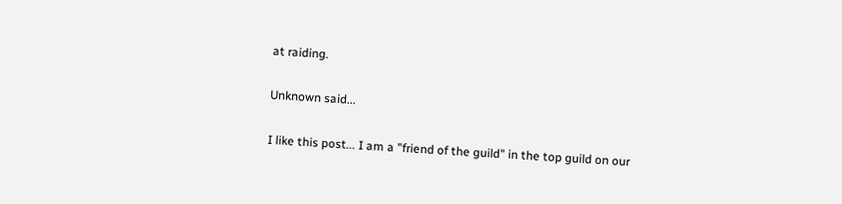at raiding.

Unknown said...

I like this post... I am a "friend of the guild" in the top guild on our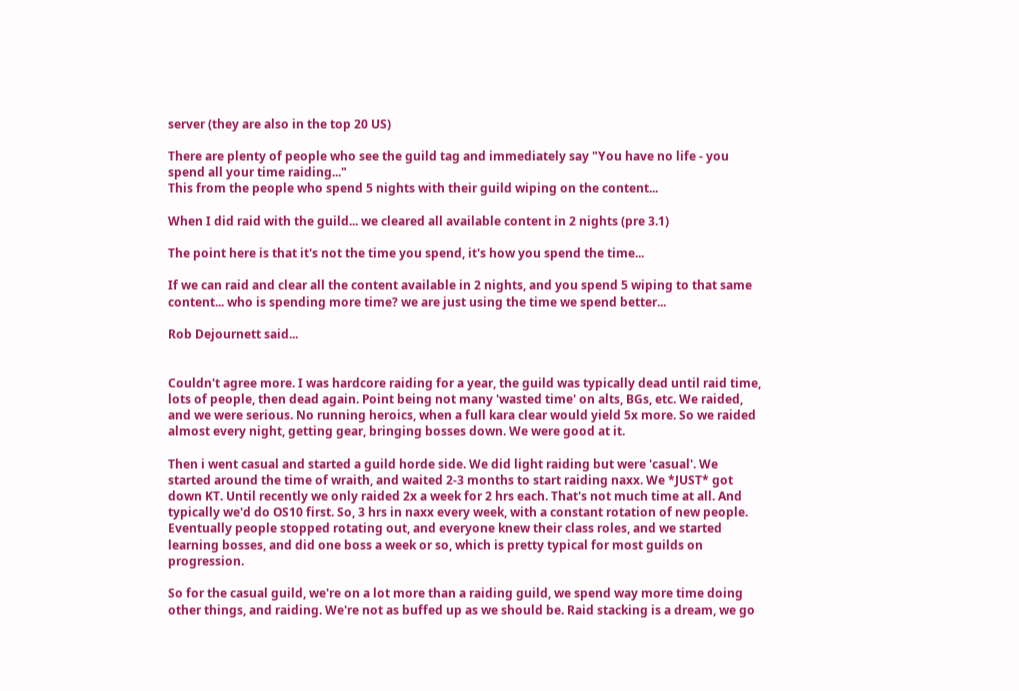server (they are also in the top 20 US)

There are plenty of people who see the guild tag and immediately say "You have no life - you spend all your time raiding..."
This from the people who spend 5 nights with their guild wiping on the content...

When I did raid with the guild... we cleared all available content in 2 nights (pre 3.1)

The point here is that it's not the time you spend, it's how you spend the time...

If we can raid and clear all the content available in 2 nights, and you spend 5 wiping to that same content... who is spending more time? we are just using the time we spend better...

Rob Dejournett said...


Couldn't agree more. I was hardcore raiding for a year, the guild was typically dead until raid time, lots of people, then dead again. Point being not many 'wasted time' on alts, BGs, etc. We raided, and we were serious. No running heroics, when a full kara clear would yield 5x more. So we raided almost every night, getting gear, bringing bosses down. We were good at it.

Then i went casual and started a guild horde side. We did light raiding but were 'casual'. We started around the time of wraith, and waited 2-3 months to start raiding naxx. We *JUST* got down KT. Until recently we only raided 2x a week for 2 hrs each. That's not much time at all. And typically we'd do OS10 first. So, 3 hrs in naxx every week, with a constant rotation of new people. Eventually people stopped rotating out, and everyone knew their class roles, and we started learning bosses, and did one boss a week or so, which is pretty typical for most guilds on progression.

So for the casual guild, we're on a lot more than a raiding guild, we spend way more time doing other things, and raiding. We're not as buffed up as we should be. Raid stacking is a dream, we go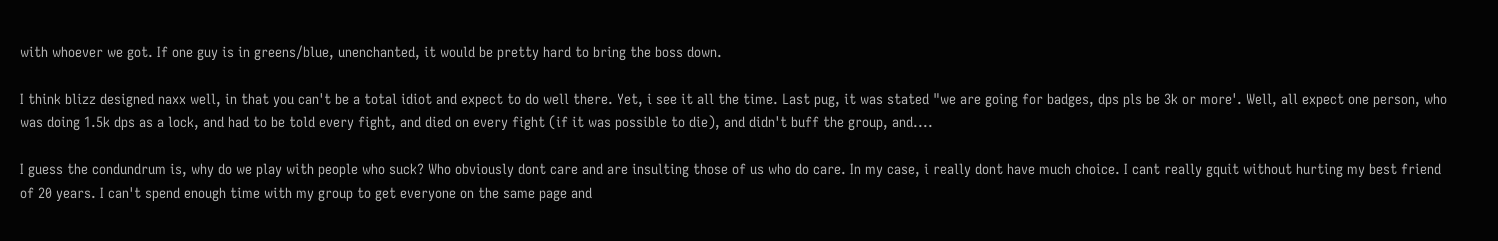with whoever we got. If one guy is in greens/blue, unenchanted, it would be pretty hard to bring the boss down.

I think blizz designed naxx well, in that you can't be a total idiot and expect to do well there. Yet, i see it all the time. Last pug, it was stated "we are going for badges, dps pls be 3k or more'. Well, all expect one person, who was doing 1.5k dps as a lock, and had to be told every fight, and died on every fight (if it was possible to die), and didn't buff the group, and....

I guess the condundrum is, why do we play with people who suck? Who obviously dont care and are insulting those of us who do care. In my case, i really dont have much choice. I cant really gquit without hurting my best friend of 20 years. I can't spend enough time with my group to get everyone on the same page and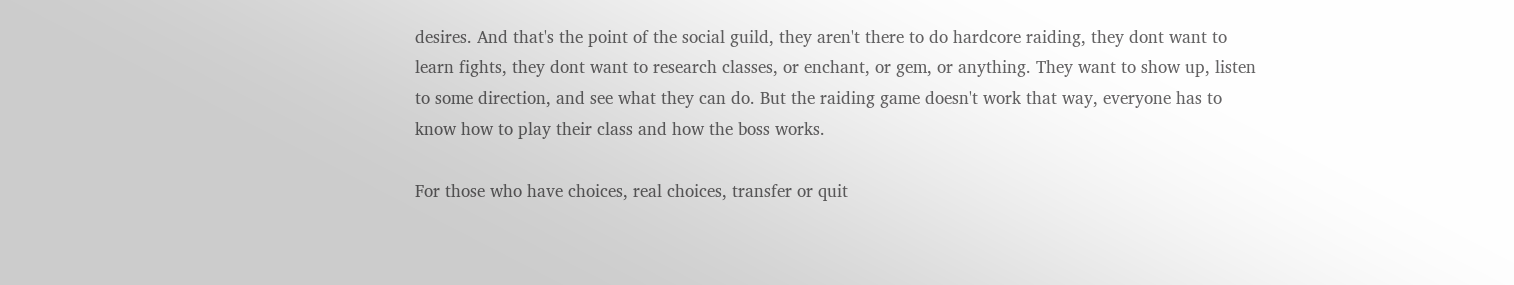desires. And that's the point of the social guild, they aren't there to do hardcore raiding, they dont want to learn fights, they dont want to research classes, or enchant, or gem, or anything. They want to show up, listen to some direction, and see what they can do. But the raiding game doesn't work that way, everyone has to know how to play their class and how the boss works.

For those who have choices, real choices, transfer or quit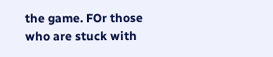the game. FOr those who are stuck with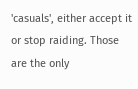'casuals', either accept it or stop raiding. Those are the only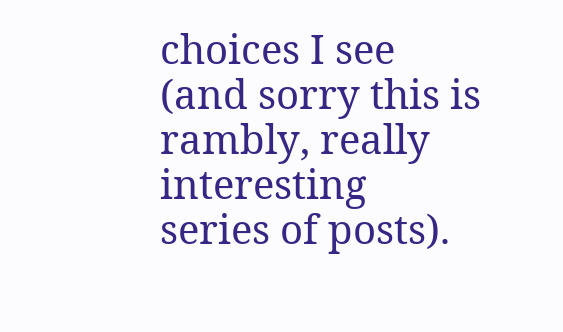choices I see (and sorry this is rambly, really interesting series of posts).